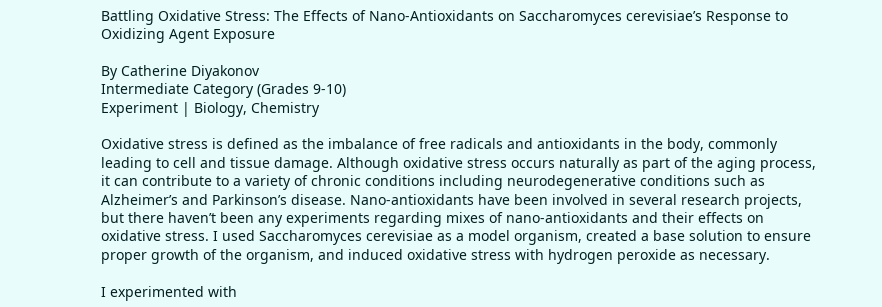Battling Oxidative Stress: The Effects of Nano-Antioxidants on Saccharomyces cerevisiae’s Response to Oxidizing Agent Exposure

By Catherine Diyakonov
Intermediate Category (Grades 9-10)
Experiment | Biology, Chemistry

Oxidative stress is defined as the imbalance of free radicals and antioxidants in the body, commonly leading to cell and tissue damage. Although oxidative stress occurs naturally as part of the aging process, it can contribute to a variety of chronic conditions including neurodegenerative conditions such as Alzheimer’s and Parkinson’s disease. Nano-antioxidants have been involved in several research projects, but there haven’t been any experiments regarding mixes of nano-antioxidants and their effects on oxidative stress. I used Saccharomyces cerevisiae as a model organism, created a base solution to ensure proper growth of the organism, and induced oxidative stress with hydrogen peroxide as necessary.

I experimented with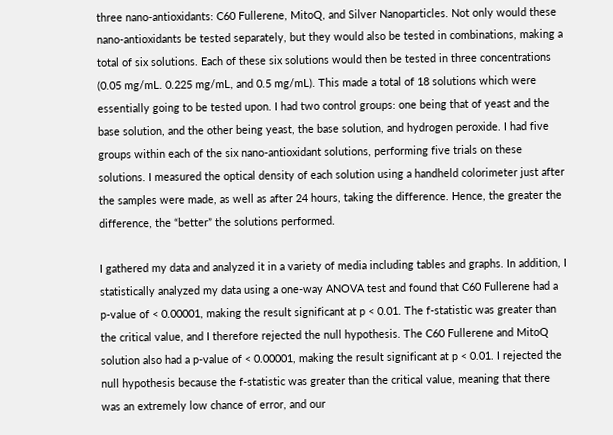three nano-antioxidants: C60 Fullerene, MitoQ, and Silver Nanoparticles. Not only would these nano-antioxidants be tested separately, but they would also be tested in combinations, making a total of six solutions. Each of these six solutions would then be tested in three concentrations (0.05 mg/mL. 0.225 mg/mL, and 0.5 mg/mL). This made a total of 18 solutions which were essentially going to be tested upon. I had two control groups: one being that of yeast and the base solution, and the other being yeast, the base solution, and hydrogen peroxide. I had five groups within each of the six nano-antioxidant solutions, performing five trials on these solutions. I measured the optical density of each solution using a handheld colorimeter just after the samples were made, as well as after 24 hours, taking the difference. Hence, the greater the difference, the “better” the solutions performed.

I gathered my data and analyzed it in a variety of media including tables and graphs. In addition, I statistically analyzed my data using a one-way ANOVA test and found that C60 Fullerene had a p-value of < 0.00001, making the result significant at p < 0.01. The f-statistic was greater than the critical value, and I therefore rejected the null hypothesis. The C60 Fullerene and MitoQ solution also had a p-value of < 0.00001, making the result significant at p < 0.01. I rejected the null hypothesis because the f-statistic was greater than the critical value, meaning that there was an extremely low chance of error, and our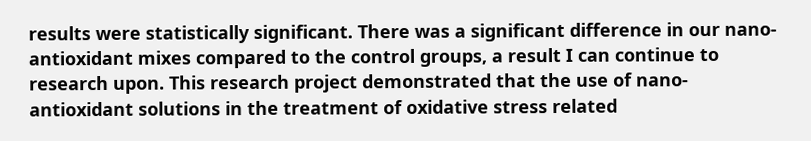results were statistically significant. There was a significant difference in our nano-antioxidant mixes compared to the control groups, a result I can continue to research upon. This research project demonstrated that the use of nano-antioxidant solutions in the treatment of oxidative stress related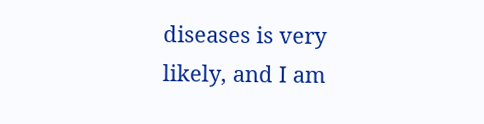diseases is very likely, and I am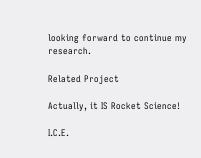looking forward to continue my research.

Related Project

Actually, it IS Rocket Science!

I.C.E.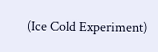(Ice Cold Experiment)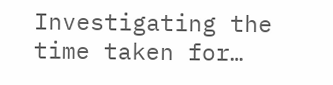Investigating the time taken for…